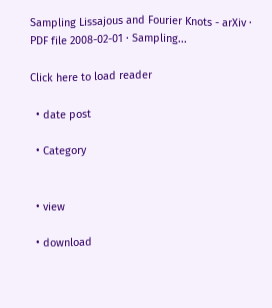Sampling Lissajous and Fourier Knots - arXiv · PDF file 2008-02-01 · Sampling...

Click here to load reader

  • date post

  • Category


  • view

  • download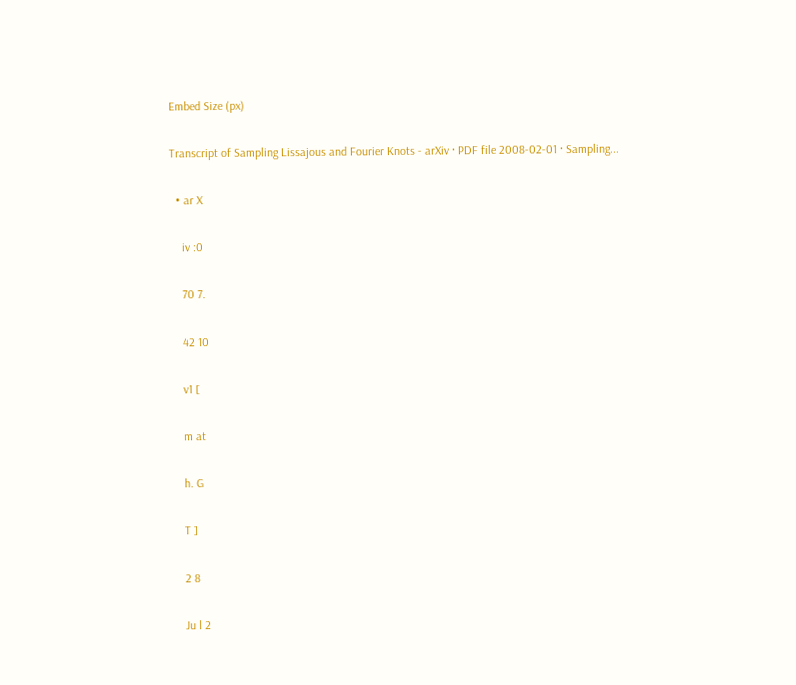Embed Size (px)

Transcript of Sampling Lissajous and Fourier Knots - arXiv · PDF file 2008-02-01 · Sampling...

  • ar X

    iv :0

    70 7.

    42 10

    v1 [

    m at

    h. G

    T ]

    2 8

    Ju l 2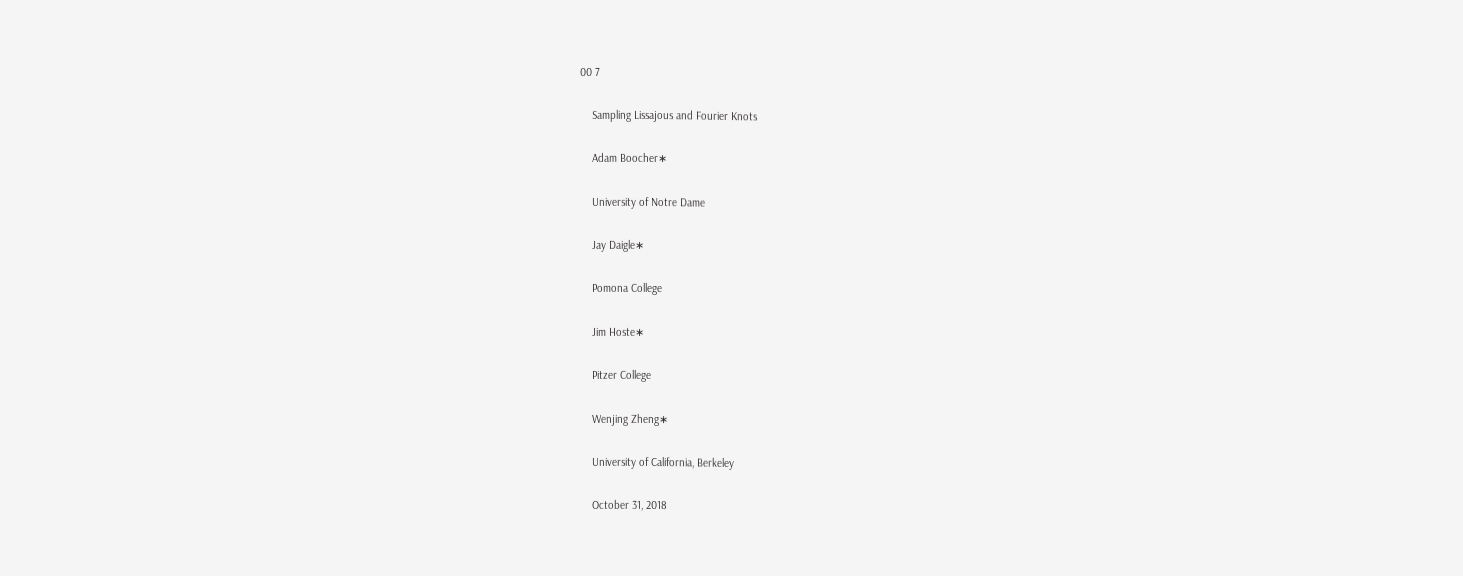00 7

    Sampling Lissajous and Fourier Knots

    Adam Boocher∗

    University of Notre Dame

    Jay Daigle∗

    Pomona College

    Jim Hoste∗

    Pitzer College

    Wenjing Zheng∗

    University of California, Berkeley

    October 31, 2018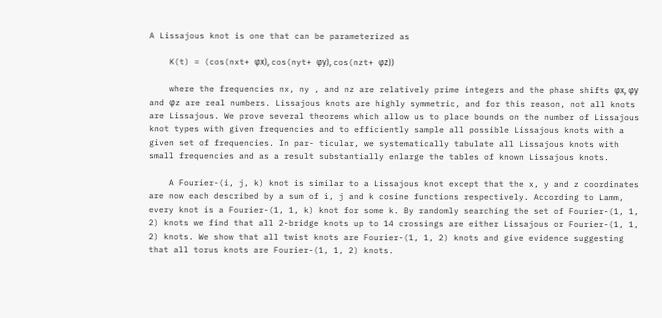A Lissajous knot is one that can be parameterized as

    K(t) = (cos(nxt+ φx), cos(nyt+ φy), cos(nzt+ φz))

    where the frequencies nx, ny , and nz are relatively prime integers and the phase shifts φx, φy and φz are real numbers. Lissajous knots are highly symmetric, and for this reason, not all knots are Lissajous. We prove several theorems which allow us to place bounds on the number of Lissajous knot types with given frequencies and to efficiently sample all possible Lissajous knots with a given set of frequencies. In par- ticular, we systematically tabulate all Lissajous knots with small frequencies and as a result substantially enlarge the tables of known Lissajous knots.

    A Fourier-(i, j, k) knot is similar to a Lissajous knot except that the x, y and z coordinates are now each described by a sum of i, j and k cosine functions respectively. According to Lamm, every knot is a Fourier-(1, 1, k) knot for some k. By randomly searching the set of Fourier-(1, 1, 2) knots we find that all 2-bridge knots up to 14 crossings are either Lissajous or Fourier-(1, 1, 2) knots. We show that all twist knots are Fourier-(1, 1, 2) knots and give evidence suggesting that all torus knots are Fourier-(1, 1, 2) knots.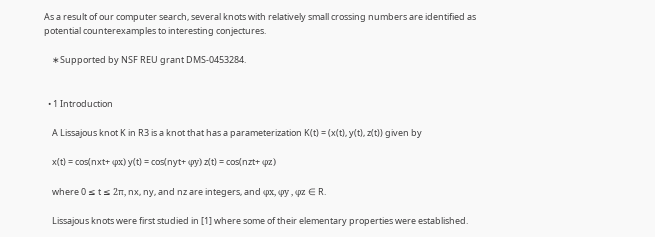As a result of our computer search, several knots with relatively small crossing numbers are identified as potential counterexamples to interesting conjectures.

    ∗Supported by NSF REU grant DMS-0453284.


  • 1 Introduction

    A Lissajous knot K in R3 is a knot that has a parameterization K(t) = (x(t), y(t), z(t)) given by

    x(t) = cos(nxt+ φx) y(t) = cos(nyt+ φy) z(t) = cos(nzt+ φz)

    where 0 ≤ t ≤ 2π, nx, ny, and nz are integers, and φx, φy , φz ∈ R.

    Lissajous knots were first studied in [1] where some of their elementary properties were established.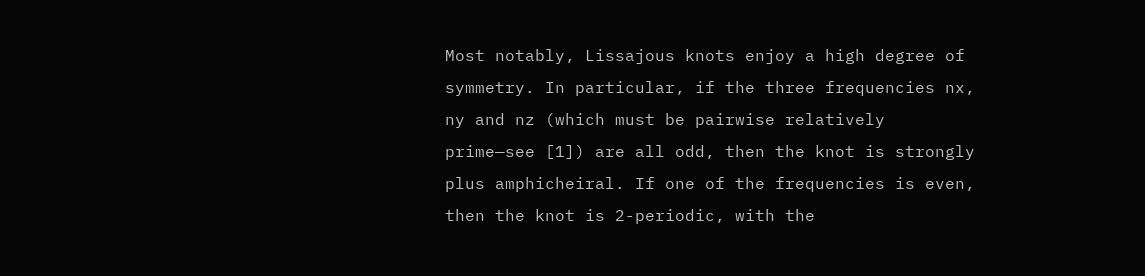Most notably, Lissajous knots enjoy a high degree of symmetry. In particular, if the three frequencies nx, ny and nz (which must be pairwise relatively prime—see [1]) are all odd, then the knot is strongly plus amphicheiral. If one of the frequencies is even, then the knot is 2-periodic, with the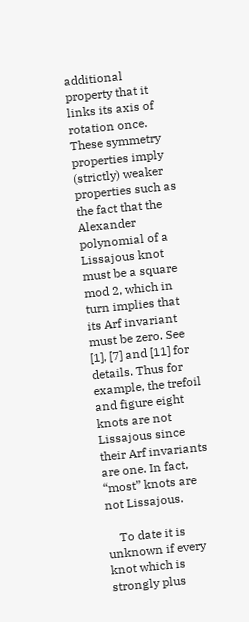additional property that it links its axis of rotation once. These symmetry properties imply (strictly) weaker properties such as the fact that the Alexander polynomial of a Lissajous knot must be a square mod 2, which in turn implies that its Arf invariant must be zero. See [1], [7] and [11] for details. Thus for example, the trefoil and figure eight knots are not Lissajous since their Arf invariants are one. In fact, “most” knots are not Lissajous.

    To date it is unknown if every knot which is strongly plus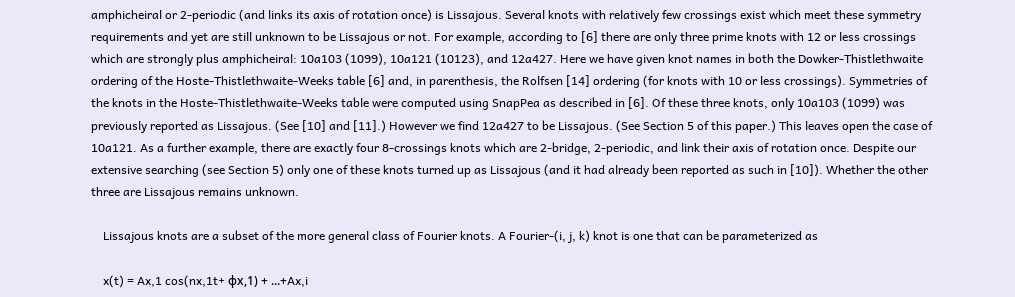amphicheiral or 2-periodic (and links its axis of rotation once) is Lissajous. Several knots with relatively few crossings exist which meet these symmetry requirements and yet are still unknown to be Lissajous or not. For example, according to [6] there are only three prime knots with 12 or less crossings which are strongly plus amphicheiral: 10a103 (1099), 10a121 (10123), and 12a427. Here we have given knot names in both the Dowker-Thistlethwaite ordering of the Hoste-Thistlethwaite-Weeks table [6] and, in parenthesis, the Rolfsen [14] ordering (for knots with 10 or less crossings). Symmetries of the knots in the Hoste-Thistlethwaite-Weeks table were computed using SnapPea as described in [6]. Of these three knots, only 10a103 (1099) was previously reported as Lissajous. (See [10] and [11].) However we find 12a427 to be Lissajous. (See Section 5 of this paper.) This leaves open the case of 10a121. As a further example, there are exactly four 8-crossings knots which are 2-bridge, 2-periodic, and link their axis of rotation once. Despite our extensive searching (see Section 5) only one of these knots turned up as Lissajous (and it had already been reported as such in [10]). Whether the other three are Lissajous remains unknown.

    Lissajous knots are a subset of the more general class of Fourier knots. A Fourier-(i, j, k) knot is one that can be parameterized as

    x(t) = Ax,1 cos(nx,1t+ φx,1) + ...+Ax,i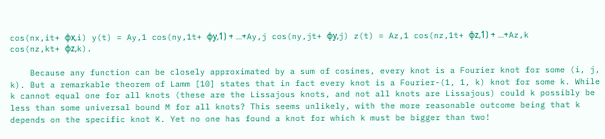cos(nx,it+ φx,i) y(t) = Ay,1 cos(ny,1t+ φy,1) + ...+Ay,j cos(ny,jt+ φy,j) z(t) = Az,1 cos(nz,1t+ φz,1) + ...+Az,k cos(nz,kt+ φz,k).

    Because any function can be closely approximated by a sum of cosines, every knot is a Fourier knot for some (i, j, k). But a remarkable theorem of Lamm [10] states that in fact every knot is a Fourier-(1, 1, k) knot for some k. While k cannot equal one for all knots (these are the Lissajous knots, and not all knots are Lissajous) could k possibly be less than some universal bound M for all knots? This seems unlikely, with the more reasonable outcome being that k depends on the specific knot K. Yet no one has found a knot for which k must be bigger than two!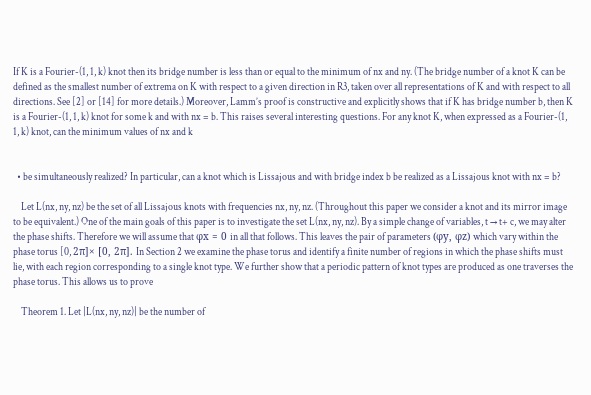If K is a Fourier-(1, 1, k) knot then its bridge number is less than or equal to the minimum of nx and ny. (The bridge number of a knot K can be defined as the smallest number of extrema on K with respect to a given direction in R3, taken over all representations of K and with respect to all directions. See [2] or [14] for more details.) Moreover, Lamm’s proof is constructive and explicitly shows that if K has bridge number b, then K is a Fourier-(1, 1, k) knot for some k and with nx = b. This raises several interesting questions. For any knot K, when expressed as a Fourier-(1, 1, k) knot, can the minimum values of nx and k


  • be simultaneously realized? In particular, can a knot which is Lissajous and with bridge index b be realized as a Lissajous knot with nx = b?

    Let L(nx, ny, nz) be the set of all Lissajous knots with frequencies nx, ny, nz. (Throughout this paper we consider a knot and its mirror image to be equivalent.) One of the main goals of this paper is to investigate the set L(nx, ny, nz). By a simple change of variables, t → t+ c, we may alter the phase shifts. Therefore we will assume that φx = 0 in all that follows. This leaves the pair of parameters (φy, φz) which vary within the phase torus [0, 2π]× [0, 2π]. In Section 2 we examine the phase torus and identify a finite number of regions in which the phase shifts must lie, with each region corresponding to a single knot type. We further show that a periodic pattern of knot types are produced as one traverses the phase torus. This allows us to prove

    Theorem 1. Let |L(nx, ny, nz)| be the number of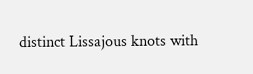distinct Lissajous knots with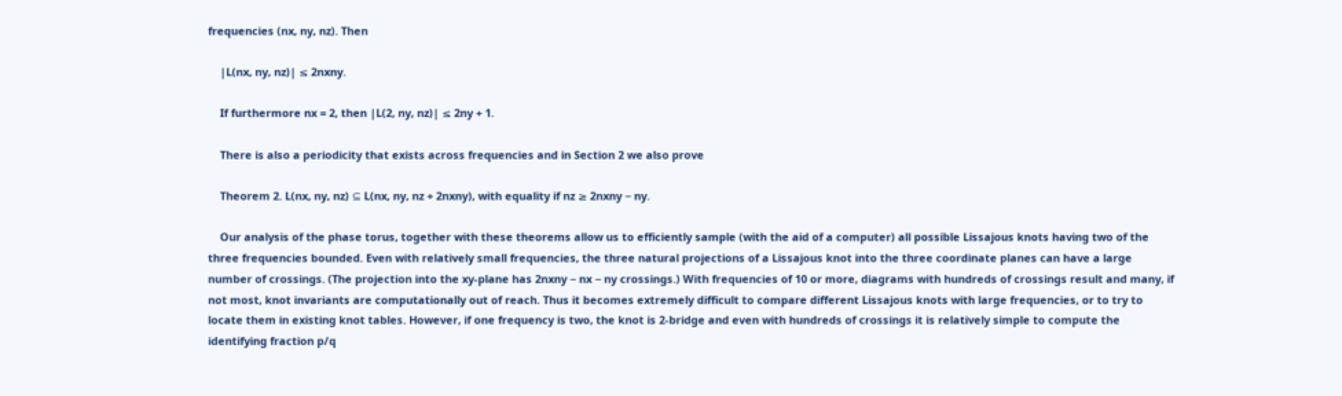frequencies (nx, ny, nz). Then

    |L(nx, ny, nz)| ≤ 2nxny.

    If furthermore nx = 2, then |L(2, ny, nz)| ≤ 2ny + 1.

    There is also a periodicity that exists across frequencies and in Section 2 we also prove

    Theorem 2. L(nx, ny, nz) ⊆ L(nx, ny, nz + 2nxny), with equality if nz ≥ 2nxny − ny.

    Our analysis of the phase torus, together with these theorems allow us to efficiently sample (with the aid of a computer) all possible Lissajous knots having two of the three frequencies bounded. Even with relatively small frequencies, the three natural projections of a Lissajous knot into the three coordinate planes can have a large number of crossings. (The projection into the xy-plane has 2nxny − nx − ny crossings.) With frequencies of 10 or more, diagrams with hundreds of crossings result and many, if not most, knot invariants are computationally out of reach. Thus it becomes extremely difficult to compare different Lissajous knots with large frequencies, or to try to locate them in existing knot tables. However, if one frequency is two, the knot is 2-bridge and even with hundreds of crossings it is relatively simple to compute the identifying fraction p/q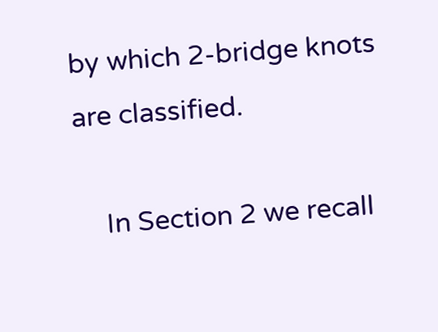by which 2-bridge knots are classified.

    In Section 2 we recall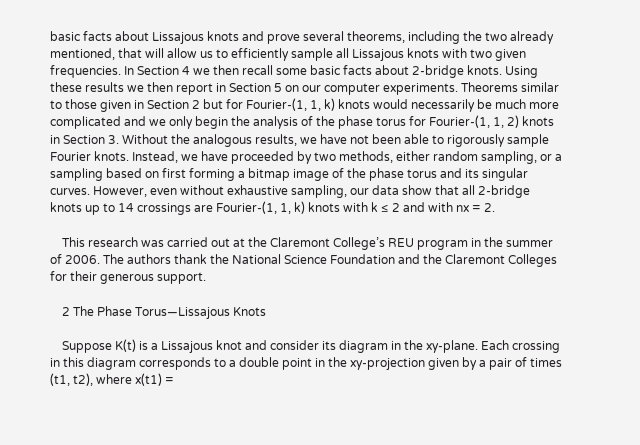basic facts about Lissajous knots and prove several theorems, including the two already mentioned, that will allow us to efficiently sample all Lissajous knots with two given frequencies. In Section 4 we then recall some basic facts about 2-bridge knots. Using these results we then report in Section 5 on our computer experiments. Theorems similar to those given in Section 2 but for Fourier-(1, 1, k) knots would necessarily be much more complicated and we only begin the analysis of the phase torus for Fourier-(1, 1, 2) knots in Section 3. Without the analogous results, we have not been able to rigorously sample Fourier knots. Instead, we have proceeded by two methods, either random sampling, or a sampling based on first forming a bitmap image of the phase torus and its singular curves. However, even without exhaustive sampling, our data show that all 2-bridge knots up to 14 crossings are Fourier-(1, 1, k) knots with k ≤ 2 and with nx = 2.

    This research was carried out at the Claremont College’s REU program in the summer of 2006. The authors thank the National Science Foundation and the Claremont Colleges for their generous support.

    2 The Phase Torus—Lissajous Knots

    Suppose K(t) is a Lissajous knot and consider its diagram in the xy-plane. Each crossing in this diagram corresponds to a double point in the xy-projection given by a pair of times (t1, t2), where x(t1) =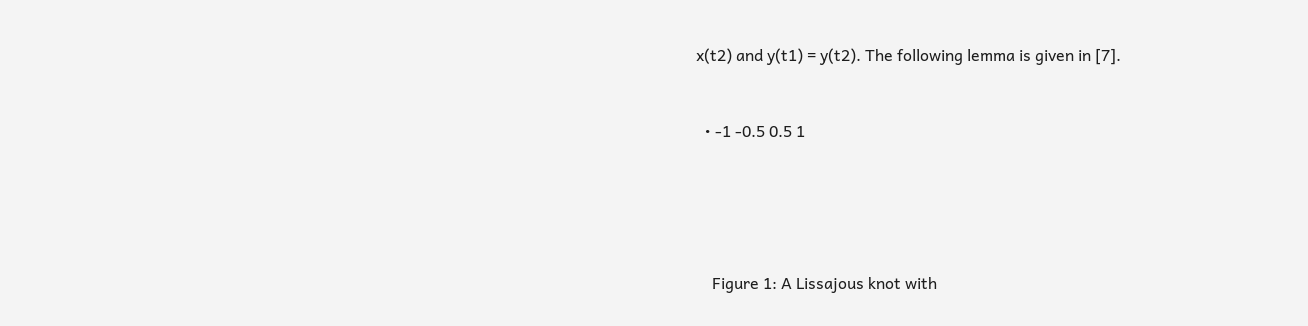x(t2) and y(t1) = y(t2). The following lemma is given in [7].


  • -1 -0.5 0.5 1





    Figure 1: A Lissajous knot with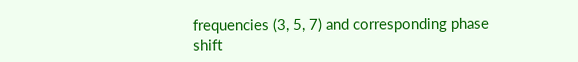frequencies (3, 5, 7) and corresponding phase shift